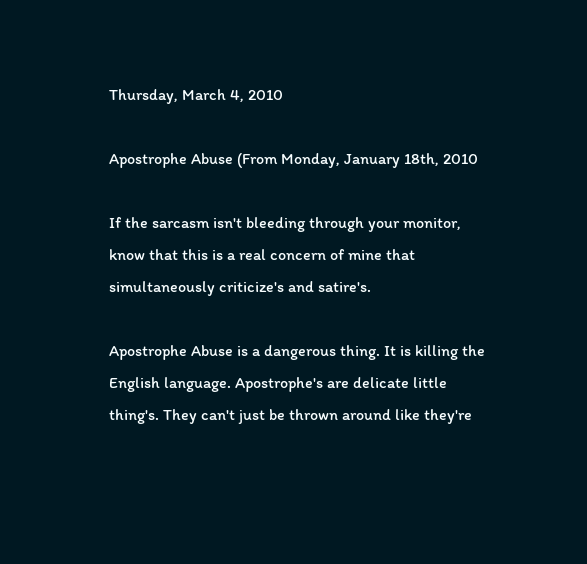Thursday, March 4, 2010

Apostrophe Abuse (From Monday, January 18th, 2010

If the sarcasm isn't bleeding through your monitor, know that this is a real concern of mine that simultaneously criticize's and satire's.

Apostrophe Abuse is a dangerous thing. It is killing the English language. Apostrophe's are delicate little thing's. They can't just be thrown around like they're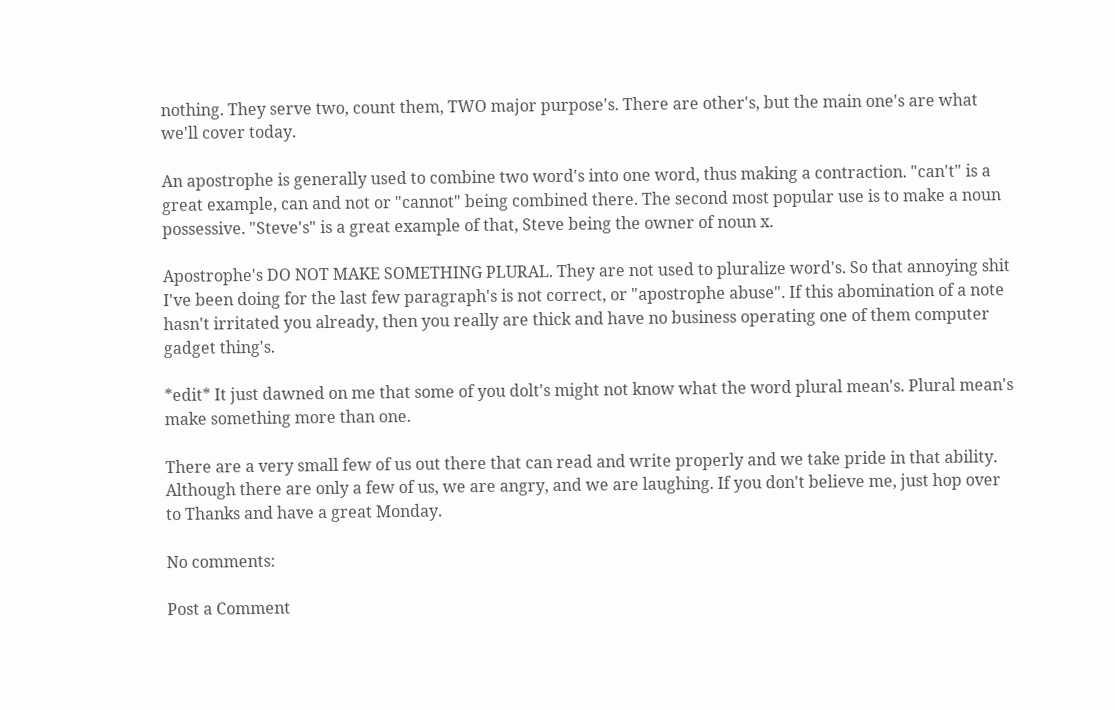nothing. They serve two, count them, TWO major purpose's. There are other's, but the main one's are what we'll cover today.

An apostrophe is generally used to combine two word's into one word, thus making a contraction. "can't" is a great example, can and not or "cannot" being combined there. The second most popular use is to make a noun possessive. "Steve's" is a great example of that, Steve being the owner of noun x.

Apostrophe's DO NOT MAKE SOMETHING PLURAL. They are not used to pluralize word's. So that annoying shit I've been doing for the last few paragraph's is not correct, or "apostrophe abuse". If this abomination of a note hasn't irritated you already, then you really are thick and have no business operating one of them computer gadget thing's.

*edit* It just dawned on me that some of you dolt's might not know what the word plural mean's. Plural mean's make something more than one.

There are a very small few of us out there that can read and write properly and we take pride in that ability. Although there are only a few of us, we are angry, and we are laughing. If you don't believe me, just hop over to Thanks and have a great Monday.

No comments:

Post a Comment